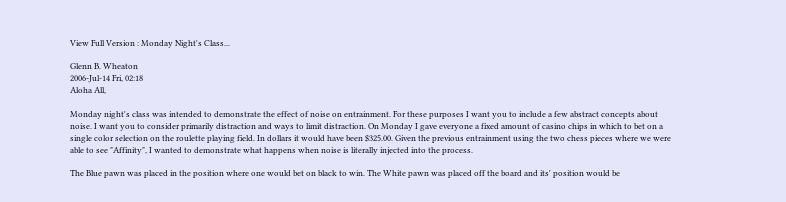View Full Version : Monday Night's Class...

Glenn B. Wheaton
2006-Jul-14 Fri, 02:18
Aloha All,

Monday night's class was intended to demonstrate the effect of noise on entrainment. For these purposes I want you to include a few abstract concepts about noise. I want you to consider primarily distraction and ways to limit distraction. On Monday I gave everyone a fixed amount of casino chips in which to bet on a single color selection on the roulette playing field. In dollars it would have been $325.00. Given the previous entrainment using the two chess pieces where we were able to see "Affinity", I wanted to demonstrate what happens when noise is literally injected into the process.

The Blue pawn was placed in the position where one would bet on black to win. The White pawn was placed off the board and its' position would be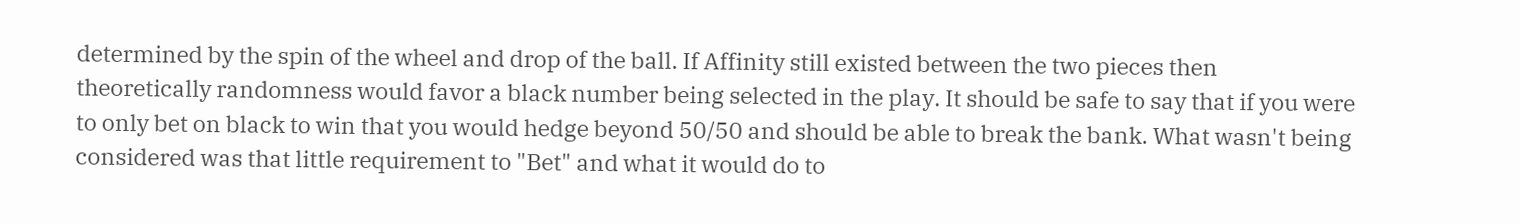determined by the spin of the wheel and drop of the ball. If Affinity still existed between the two pieces then theoretically randomness would favor a black number being selected in the play. It should be safe to say that if you were to only bet on black to win that you would hedge beyond 50/50 and should be able to break the bank. What wasn't being considered was that little requirement to "Bet" and what it would do to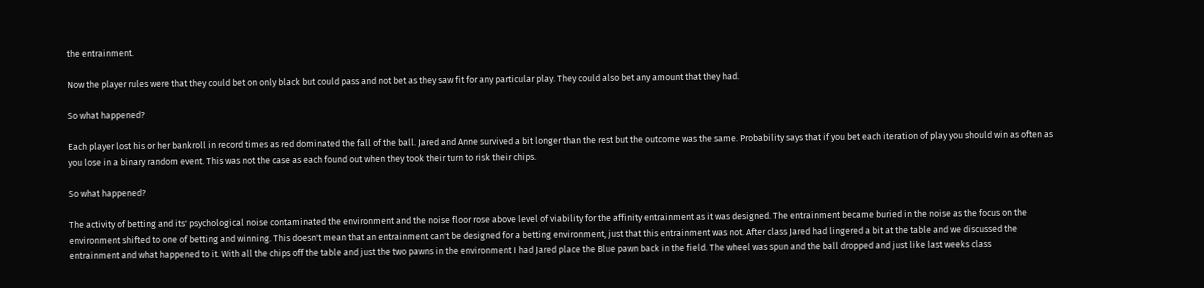the entrainment.

Now the player rules were that they could bet on only black but could pass and not bet as they saw fit for any particular play. They could also bet any amount that they had.

So what happened?

Each player lost his or her bankroll in record times as red dominated the fall of the ball. Jared and Anne survived a bit longer than the rest but the outcome was the same. Probability says that if you bet each iteration of play you should win as often as you lose in a binary random event. This was not the case as each found out when they took their turn to risk their chips.

So what happened?

The activity of betting and its' psychological noise contaminated the environment and the noise floor rose above level of viability for the affinity entrainment as it was designed. The entrainment became buried in the noise as the focus on the environment shifted to one of betting and winning. This doesn't mean that an entrainment can't be designed for a betting environment, just that this entrainment was not. After class Jared had lingered a bit at the table and we discussed the entrainment and what happened to it. With all the chips off the table and just the two pawns in the environment I had Jared place the Blue pawn back in the field. The wheel was spun and the ball dropped and just like last weeks class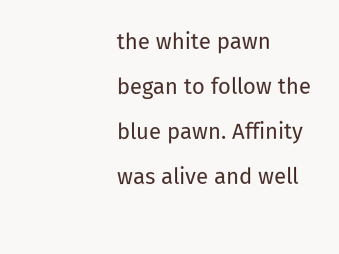the white pawn began to follow the blue pawn. Affinity was alive and well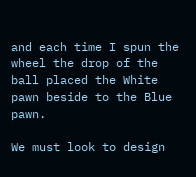and each time I spun the wheel the drop of the ball placed the White pawn beside to the Blue pawn.

We must look to design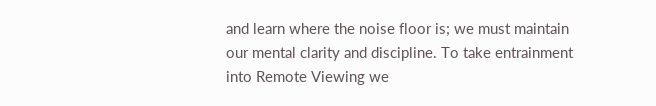and learn where the noise floor is; we must maintain our mental clarity and discipline. To take entrainment into Remote Viewing we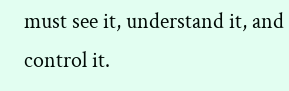must see it, understand it, and control it.